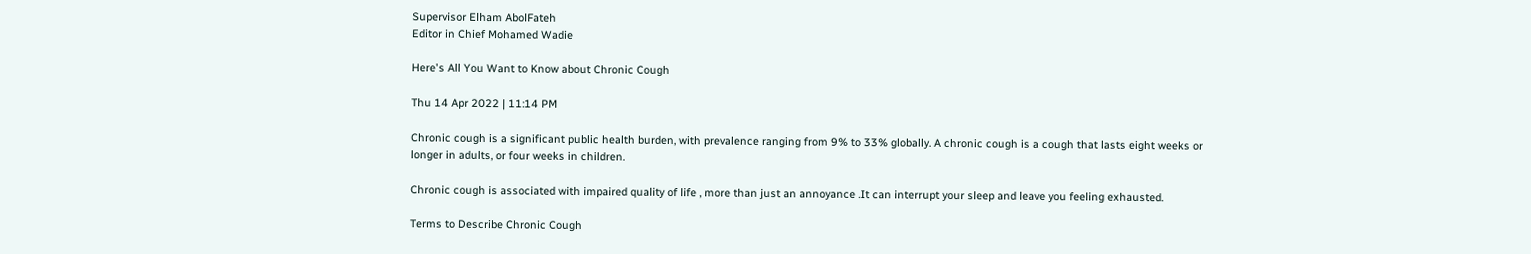Supervisor Elham AbolFateh
Editor in Chief Mohamed Wadie

Here's All You Want to Know about Chronic Cough

Thu 14 Apr 2022 | 11:14 PM

Chronic cough is a significant public health burden, with prevalence ranging from 9% to 33% globally. A chronic cough is a cough that lasts eight weeks or longer in adults, or four weeks in children.

Chronic cough is associated with impaired quality of life , more than just an annoyance .It can interrupt your sleep and leave you feeling exhausted.

Terms to Describe Chronic Cough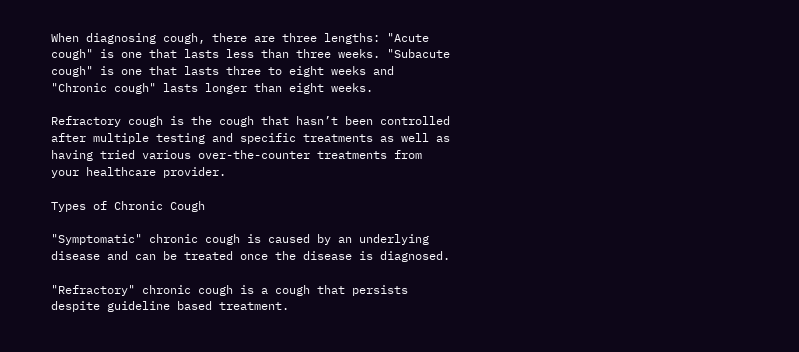When diagnosing cough, there are three lengths: "Acute cough" is one that lasts less than three weeks. "Subacute cough" is one that lasts three to eight weeks and "Chronic cough" lasts longer than eight weeks.

Refractory cough is the cough that hasn’t been controlled after multiple testing and specific treatments as well as having tried various over-the-counter treatments from your healthcare provider.

Types of Chronic Cough

"Symptomatic" chronic cough is caused by an underlying disease and can be treated once the disease is diagnosed.

"Refractory" chronic cough is a cough that persists despite guideline based treatment.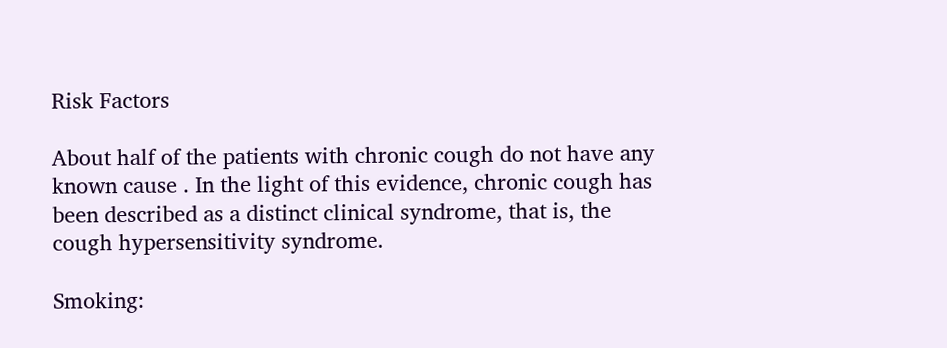Risk Factors

About half of the patients with chronic cough do not have any known cause . In the light of this evidence, chronic cough has been described as a distinct clinical syndrome, that is, the cough hypersensitivity syndrome.

Smoking: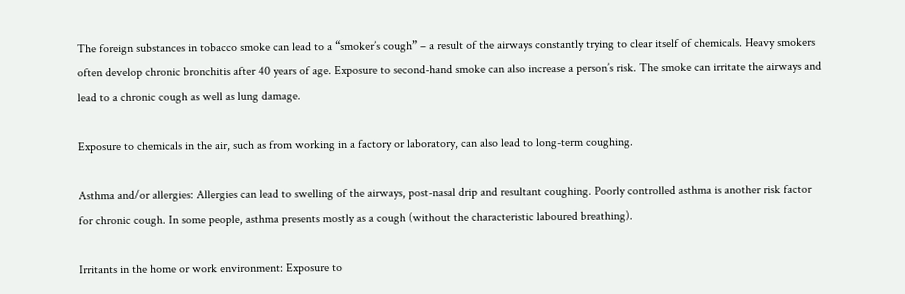The foreign substances in tobacco smoke can lead to a “smoker’s cough” – a result of the airways constantly trying to clear itself of chemicals. Heavy smokers often develop chronic bronchitis after 40 years of age. Exposure to second-hand smoke can also increase a person’s risk. The smoke can irritate the airways and lead to a chronic cough as well as lung damage.

Exposure to chemicals in the air, such as from working in a factory or laboratory, can also lead to long-term coughing.

Asthma and/or allergies: Allergies can lead to swelling of the airways, post-nasal drip and resultant coughing. Poorly controlled asthma is another risk factor for chronic cough. In some people, asthma presents mostly as a cough (without the characteristic laboured breathing).

Irritants in the home or work environment: Exposure to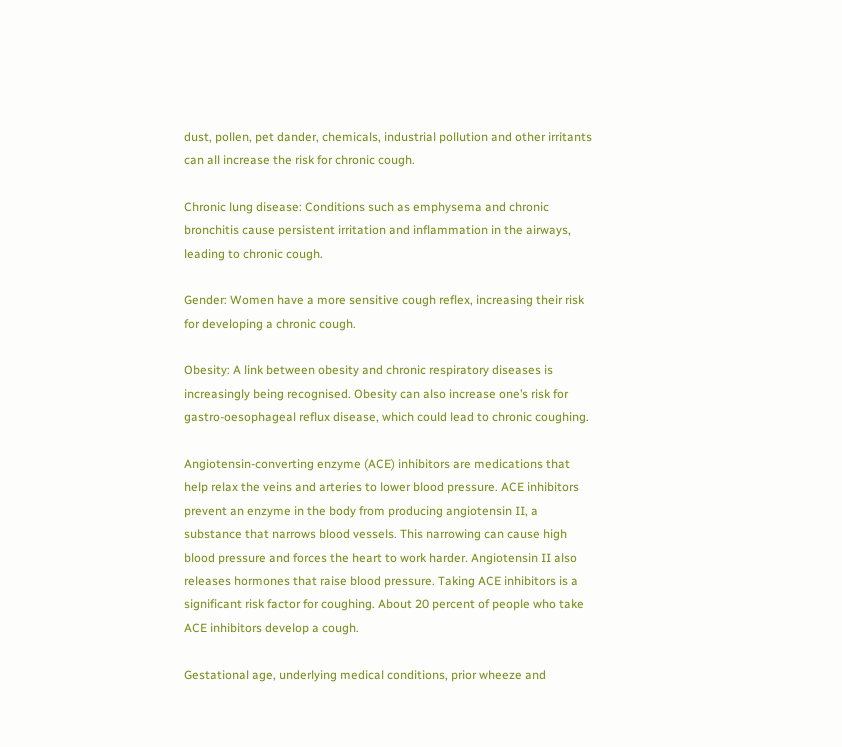dust, pollen, pet dander, chemicals, industrial pollution and other irritants can all increase the risk for chronic cough.

Chronic lung disease: Conditions such as emphysema and chronic bronchitis cause persistent irritation and inflammation in the airways, leading to chronic cough.

Gender: Women have a more sensitive cough reflex, increasing their risk for developing a chronic cough.

Obesity: A link between obesity and chronic respiratory diseases is increasingly being recognised. Obesity can also increase one’s risk for gastro-oesophageal reflux disease, which could lead to chronic coughing.

Angiotensin-converting enzyme (ACE) inhibitors are medications that help relax the veins and arteries to lower blood pressure. ACE inhibitors prevent an enzyme in the body from producing angiotensin II, a substance that narrows blood vessels. This narrowing can cause high blood pressure and forces the heart to work harder. Angiotensin II also releases hormones that raise blood pressure. Taking ACE inhibitors is a significant risk factor for coughing. About 20 percent of people who take ACE inhibitors develop a cough.

Gestational age, underlying medical conditions, prior wheeze and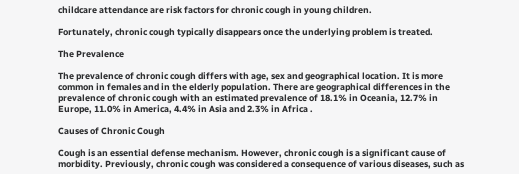childcare attendance are risk factors for chronic cough in young children.

Fortunately, chronic cough typically disappears once the underlying problem is treated.

The Prevalence

The prevalence of chronic cough differs with age, sex and geographical location. It is more common in females and in the elderly population. There are geographical differences in the prevalence of chronic cough with an estimated prevalence of 18.1% in Oceania, 12.7% in Europe, 11.0% in America, 4.4% in Asia and 2.3% in Africa .

Causes of Chronic Cough

Cough is an essential defense mechanism. However, chronic cough is a significant cause of morbidity. Previously, chronic cough was considered a consequence of various diseases, such as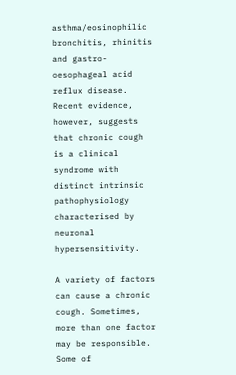asthma/eosinophilic bronchitis, rhinitis and gastro-oesophageal acid reflux disease. Recent evidence, however, suggests that chronic cough is a clinical syndrome with distinct intrinsic pathophysiology characterised by neuronal hypersensitivity.

A variety of factors can cause a chronic cough. Sometimes, more than one factor may be responsible. Some of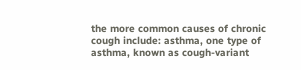the more common causes of chronic cough include: asthma, one type of asthma, known as cough-variant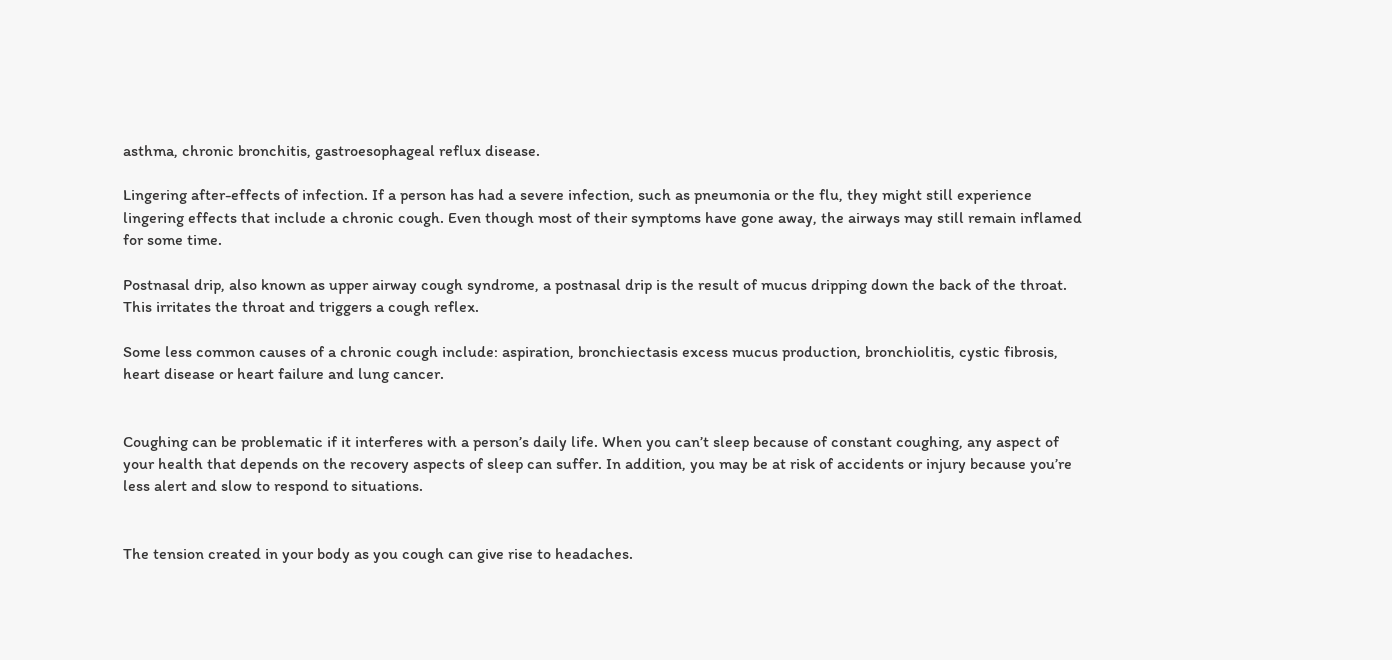asthma, chronic bronchitis, gastroesophageal reflux disease.

Lingering after-effects of infection. If a person has had a severe infection, such as pneumonia or the flu, they might still experience lingering effects that include a chronic cough. Even though most of their symptoms have gone away, the airways may still remain inflamed for some time.

Postnasal drip, also known as upper airway cough syndrome, a postnasal drip is the result of mucus dripping down the back of the throat. This irritates the throat and triggers a cough reflex.

Some less common causes of a chronic cough include: aspiration, bronchiectasis excess mucus production, bronchiolitis, cystic fibrosis, heart disease or heart failure and lung cancer.


Coughing can be problematic if it interferes with a person’s daily life. When you can’t sleep because of constant coughing, any aspect of your health that depends on the recovery aspects of sleep can suffer. In addition, you may be at risk of accidents or injury because you’re less alert and slow to respond to situations.


The tension created in your body as you cough can give rise to headaches.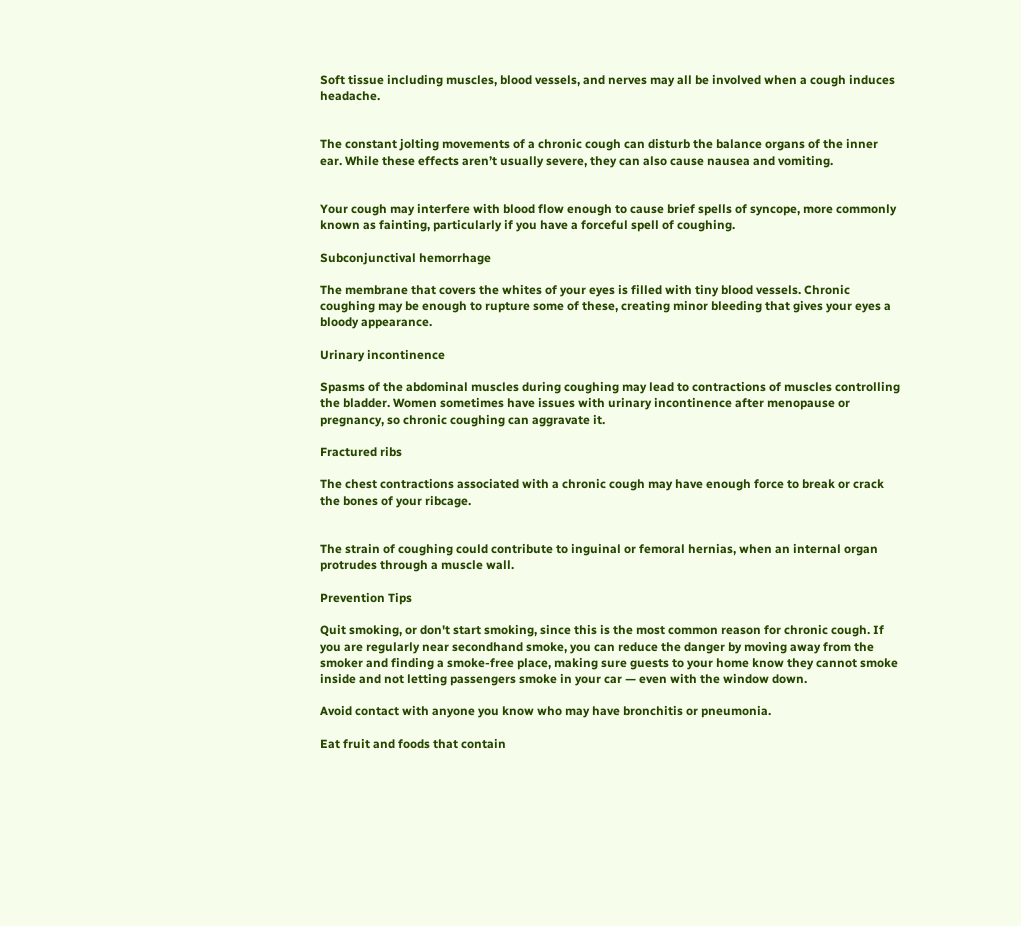Soft tissue including muscles, blood vessels, and nerves may all be involved when a cough induces headache.


The constant jolting movements of a chronic cough can disturb the balance organs of the inner ear. While these effects aren’t usually severe, they can also cause nausea and vomiting.


Your cough may interfere with blood flow enough to cause brief spells of syncope, more commonly known as fainting, particularly if you have a forceful spell of coughing.

Subconjunctival hemorrhage

The membrane that covers the whites of your eyes is filled with tiny blood vessels. Chronic coughing may be enough to rupture some of these, creating minor bleeding that gives your eyes a bloody appearance.

Urinary incontinence

Spasms of the abdominal muscles during coughing may lead to contractions of muscles controlling the bladder. Women sometimes have issues with urinary incontinence after menopause or pregnancy, so chronic coughing can aggravate it.

Fractured ribs

The chest contractions associated with a chronic cough may have enough force to break or crack the bones of your ribcage.


The strain of coughing could contribute to inguinal or femoral hernias, when an internal organ protrudes through a muscle wall.

Prevention Tips

Quit smoking, or don't start smoking, since this is the most common reason for chronic cough. If you are regularly near secondhand smoke, you can reduce the danger by moving away from the smoker and finding a smoke-free place, making sure guests to your home know they cannot smoke inside and not letting passengers smoke in your car — even with the window down.

Avoid contact with anyone you know who may have bronchitis or pneumonia.

Eat fruit and foods that contain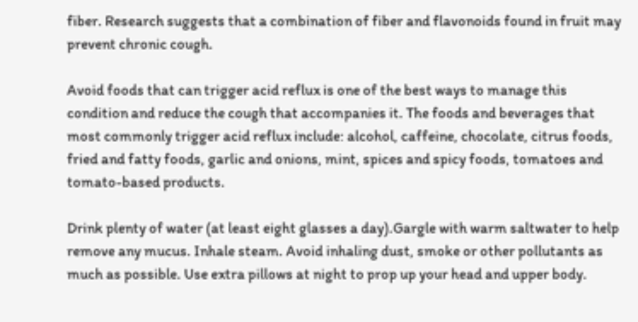fiber. Research suggests that a combination of fiber and flavonoids found in fruit may prevent chronic cough.

Avoid foods that can trigger acid reflux is one of the best ways to manage this condition and reduce the cough that accompanies it. The foods and beverages that most commonly trigger acid reflux include: alcohol, caffeine, chocolate, citrus foods, fried and fatty foods, garlic and onions, mint, spices and spicy foods, tomatoes and tomato-based products.

Drink plenty of water (at least eight glasses a day).Gargle with warm saltwater to help remove any mucus. Inhale steam. Avoid inhaling dust, smoke or other pollutants as much as possible. Use extra pillows at night to prop up your head and upper body.